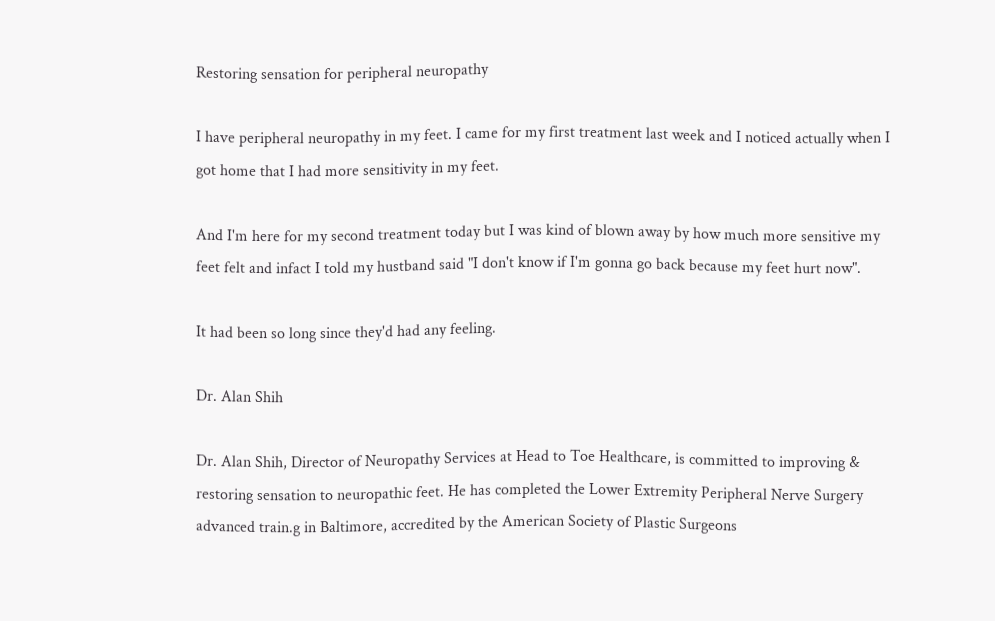Restoring sensation for peripheral neuropathy

I have peripheral neuropathy in my feet. I came for my first treatment last week and I noticed actually when I got home that I had more sensitivity in my feet.

And I'm here for my second treatment today but I was kind of blown away by how much more sensitive my feet felt and infact I told my hustband said "I don't know if I'm gonna go back because my feet hurt now".

It had been so long since they'd had any feeling.

Dr. Alan Shih

Dr. Alan Shih, Director of Neuropathy Services at Head to Toe Healthcare, is committed to improving & restoring sensation to neuropathic feet. He has completed the Lower Extremity Peripheral Nerve Surgery advanced train.g in Baltimore, accredited by the American Society of Plastic Surgeons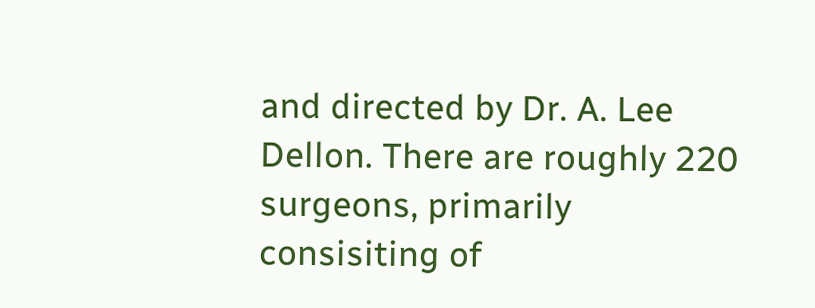and directed by Dr. A. Lee Dellon. There are roughly 220 surgeons, primarily consisiting of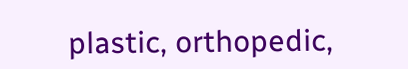plastic, orthopedic,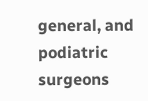general, and podiatric surgeons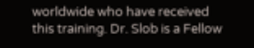worldwide who have received this training. Dr. Slob is a Fellow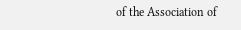of the Association of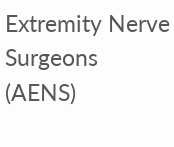Extremity Nerve Surgeons (AENS)